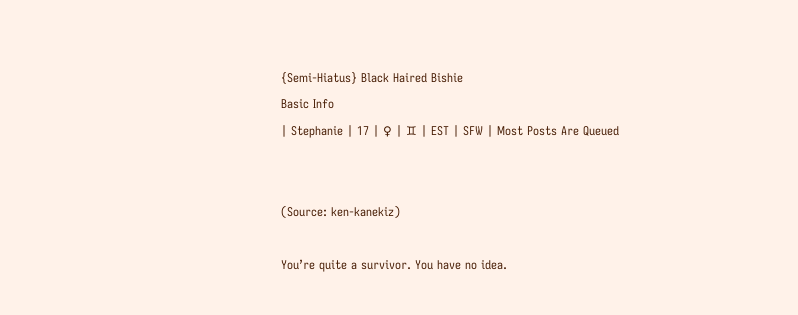{Semi-Hiatus} Black Haired Bishie
Basic Info
| Stephanie | 17 | ♀ | ♊ | EST | SFW | Most Posts Are Queued


(Source: ken-kanekiz)

You’re quite a survivor. You have no idea.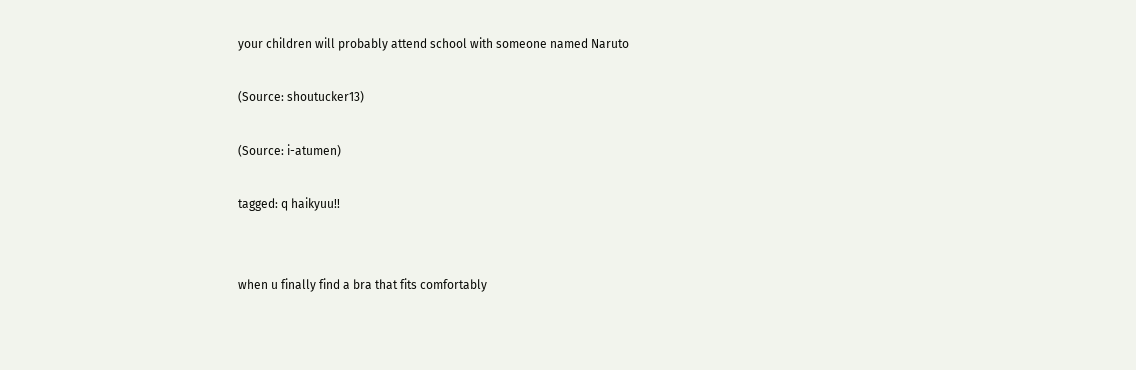your children will probably attend school with someone named Naruto

(Source: shoutucker13)

(Source: i-atumen)

tagged: q haikyuu!!


when u finally find a bra that fits comfortably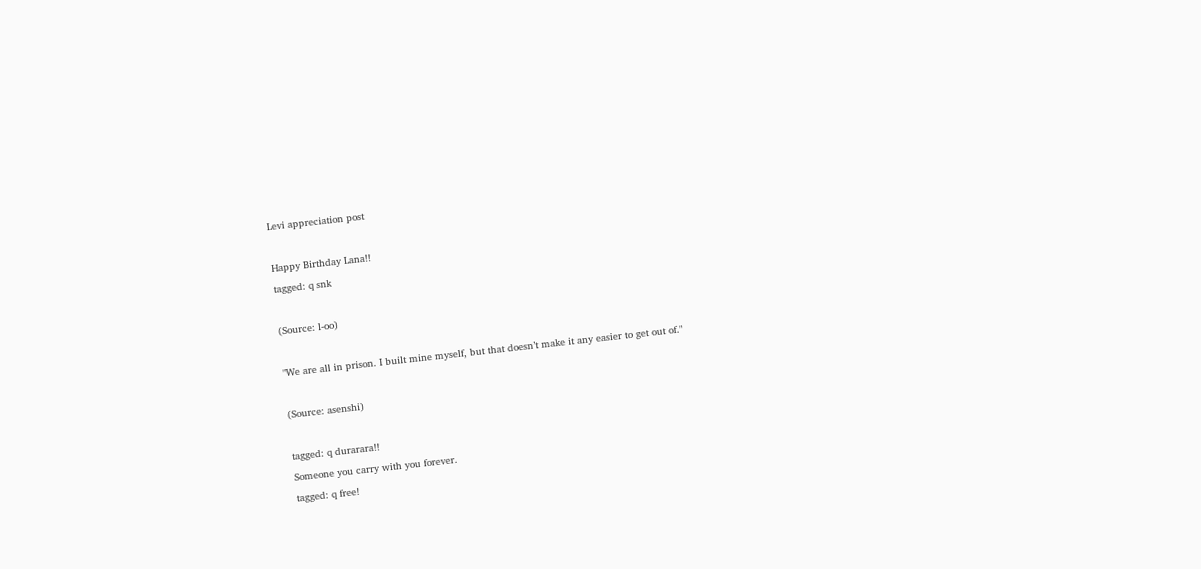Levi appreciation post

Happy Birthday Lana!!
tagged: q snk

(Source: l-oo)

"We are all in prison. I built mine myself, but that doesn’t make it any easier to get out of."

(Source: asenshi)

tagged: q durarara!!
Someone you carry with you forever.
tagged: q free!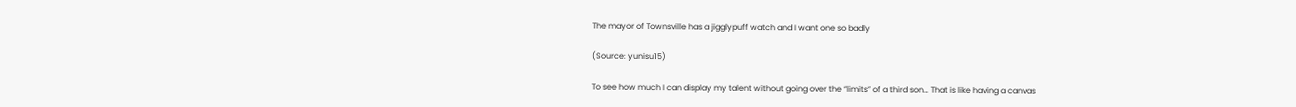The mayor of Townsville has a jigglypuff watch and I want one so badly

(Source: yunisu15)

To see how much I can display my talent without going over the “limits” of a third son… That is like having a canvas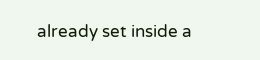already set inside a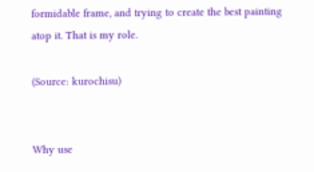formidable frame, and trying to create the best painting atop it. That is my role.

(Source: kurochisu)


Why use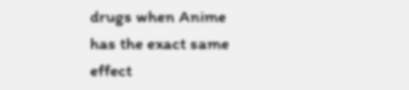drugs when Anime has the exact same effect